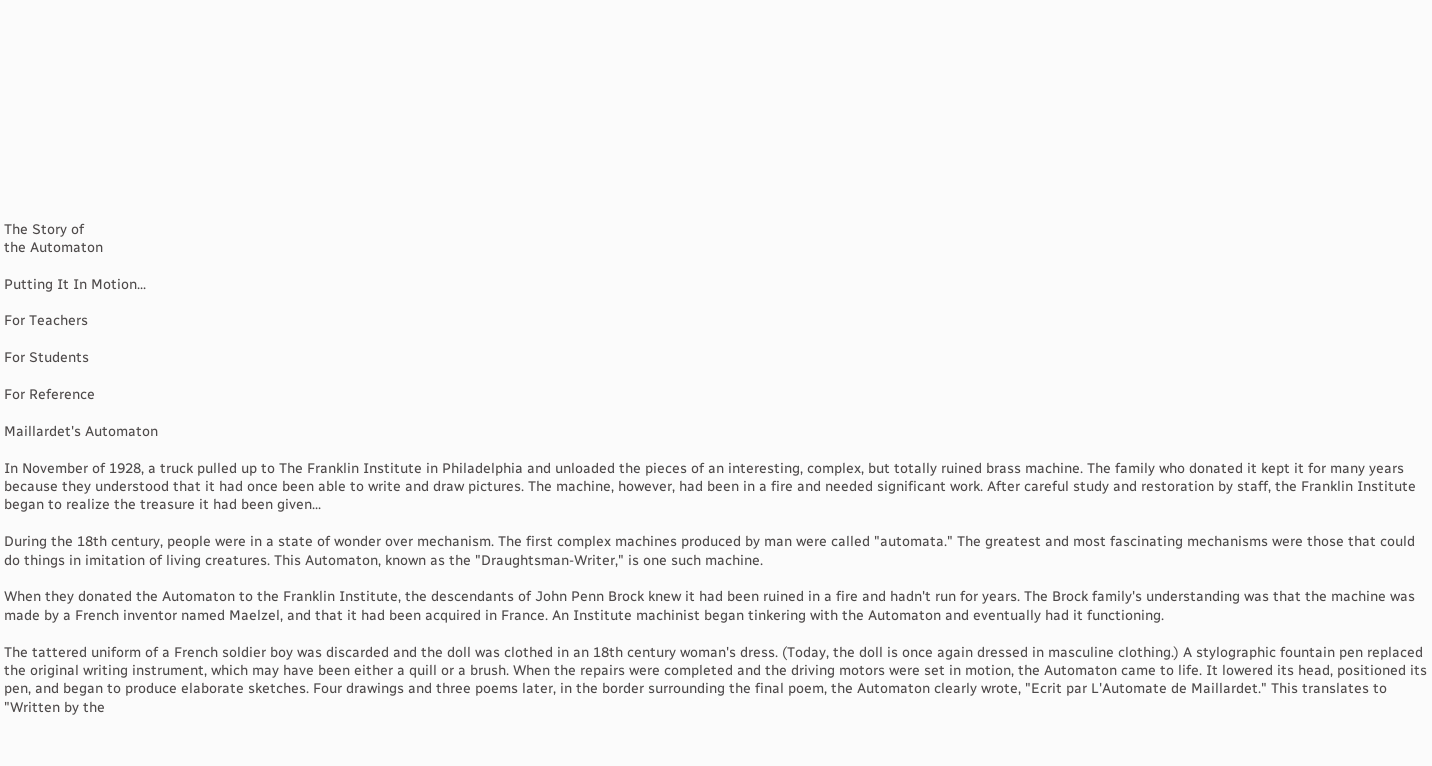The Story of
the Automaton

Putting It In Motion...

For Teachers

For Students

For Reference

Maillardet's Automaton

In November of 1928, a truck pulled up to The Franklin Institute in Philadelphia and unloaded the pieces of an interesting, complex, but totally ruined brass machine. The family who donated it kept it for many years because they understood that it had once been able to write and draw pictures. The machine, however, had been in a fire and needed significant work. After careful study and restoration by staff, the Franklin Institute began to realize the treasure it had been given...

During the 18th century, people were in a state of wonder over mechanism. The first complex machines produced by man were called "automata." The greatest and most fascinating mechanisms were those that could do things in imitation of living creatures. This Automaton, known as the "Draughtsman-Writer," is one such machine.

When they donated the Automaton to the Franklin Institute, the descendants of John Penn Brock knew it had been ruined in a fire and hadn't run for years. The Brock family's understanding was that the machine was made by a French inventor named Maelzel, and that it had been acquired in France. An Institute machinist began tinkering with the Automaton and eventually had it functioning.

The tattered uniform of a French soldier boy was discarded and the doll was clothed in an 18th century woman's dress. (Today, the doll is once again dressed in masculine clothing.) A stylographic fountain pen replaced the original writing instrument, which may have been either a quill or a brush. When the repairs were completed and the driving motors were set in motion, the Automaton came to life. It lowered its head, positioned its pen, and began to produce elaborate sketches. Four drawings and three poems later, in the border surrounding the final poem, the Automaton clearly wrote, "Ecrit par L'Automate de Maillardet." This translates to "Written by the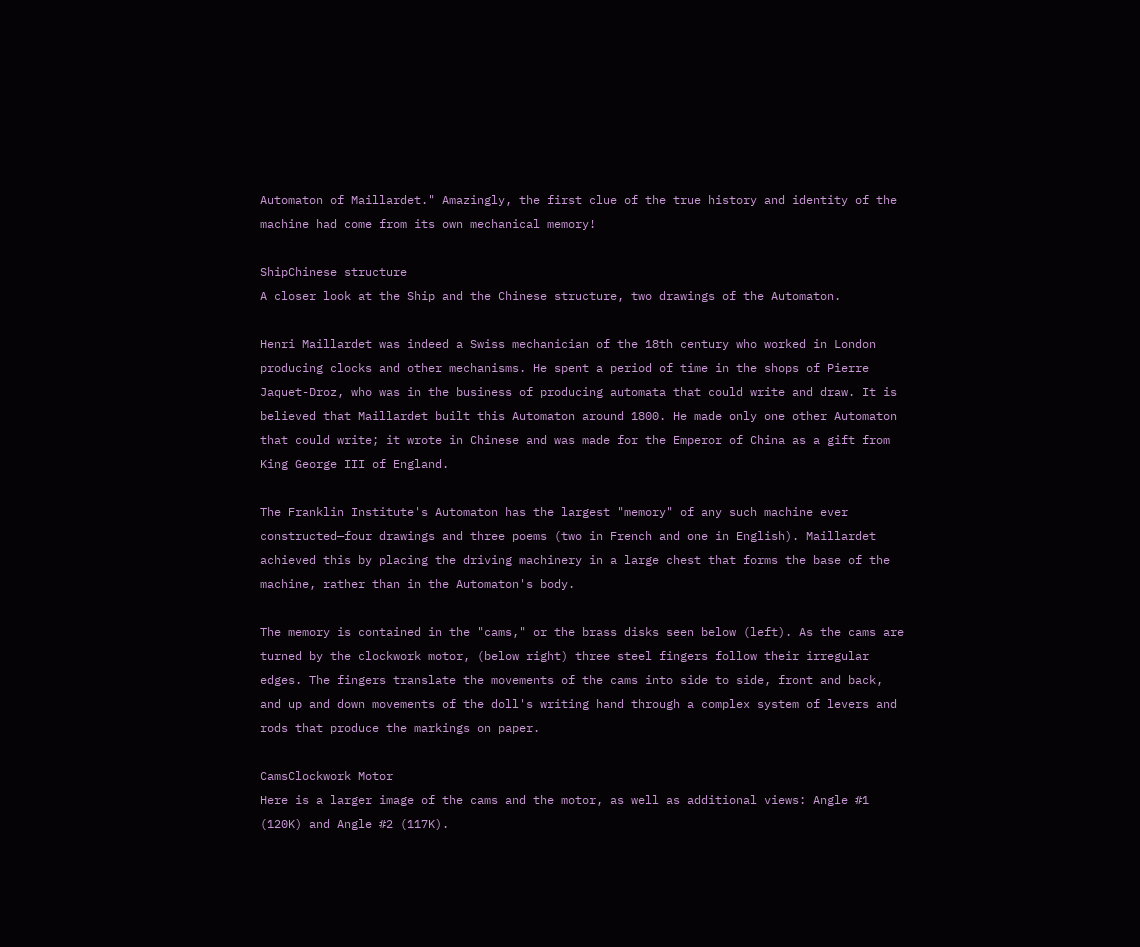Automaton of Maillardet." Amazingly, the first clue of the true history and identity of the machine had come from its own mechanical memory!

ShipChinese structure
A closer look at the Ship and the Chinese structure, two drawings of the Automaton.

Henri Maillardet was indeed a Swiss mechanician of the 18th century who worked in London producing clocks and other mechanisms. He spent a period of time in the shops of Pierre Jaquet-Droz, who was in the business of producing automata that could write and draw. It is believed that Maillardet built this Automaton around 1800. He made only one other Automaton that could write; it wrote in Chinese and was made for the Emperor of China as a gift from King George III of England.

The Franklin Institute's Automaton has the largest "memory" of any such machine ever constructed—four drawings and three poems (two in French and one in English). Maillardet achieved this by placing the driving machinery in a large chest that forms the base of the machine, rather than in the Automaton's body.

The memory is contained in the "cams," or the brass disks seen below (left). As the cams are turned by the clockwork motor, (below right) three steel fingers follow their irregular edges. The fingers translate the movements of the cams into side to side, front and back, and up and down movements of the doll's writing hand through a complex system of levers and rods that produce the markings on paper.

CamsClockwork Motor
Here is a larger image of the cams and the motor, as well as additional views: Angle #1 (120K) and Angle #2 (117K).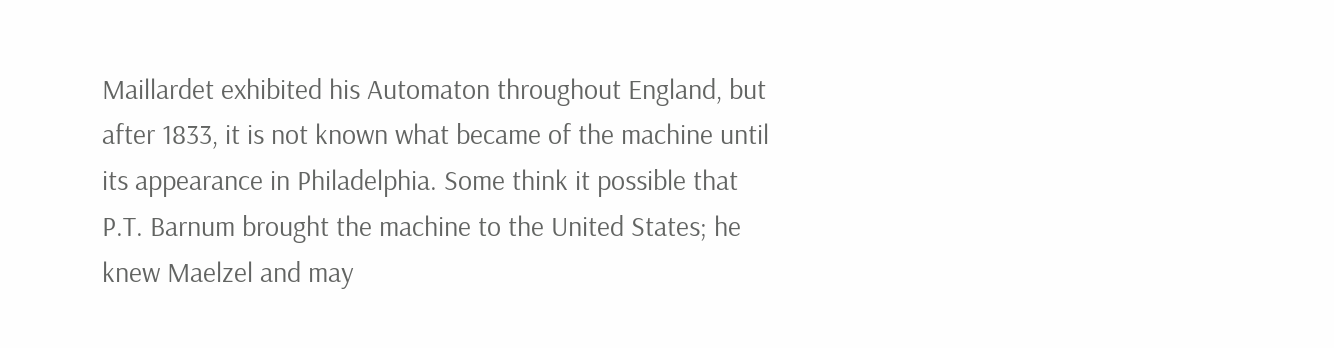Maillardet exhibited his Automaton throughout England, but after 1833, it is not known what became of the machine until its appearance in Philadelphia. Some think it possible that P.T. Barnum brought the machine to the United States; he knew Maelzel and may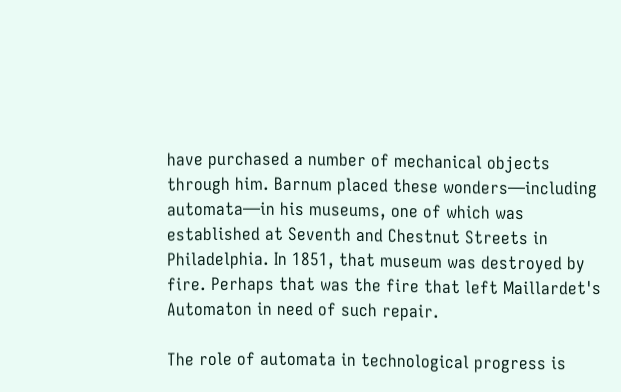have purchased a number of mechanical objects through him. Barnum placed these wonders—including automata—in his museums, one of which was established at Seventh and Chestnut Streets in Philadelphia. In 1851, that museum was destroyed by fire. Perhaps that was the fire that left Maillardet's Automaton in need of such repair.

The role of automata in technological progress is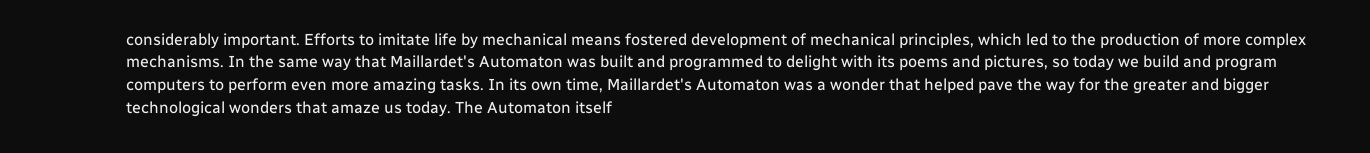considerably important. Efforts to imitate life by mechanical means fostered development of mechanical principles, which led to the production of more complex mechanisms. In the same way that Maillardet's Automaton was built and programmed to delight with its poems and pictures, so today we build and program computers to perform even more amazing tasks. In its own time, Maillardet's Automaton was a wonder that helped pave the way for the greater and bigger technological wonders that amaze us today. The Automaton itself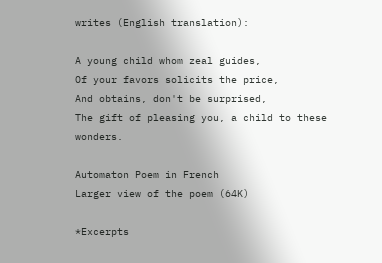writes (English translation):

A young child whom zeal guides,
Of your favors solicits the price,
And obtains, don't be surprised,
The gift of pleasing you, a child to these wonders.

Automaton Poem in French
Larger view of the poem (64K)

*Excerpts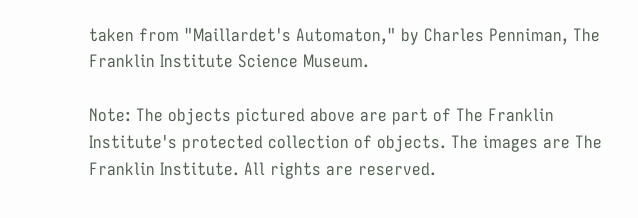taken from "Maillardet's Automaton," by Charles Penniman, The Franklin Institute Science Museum.

Note: The objects pictured above are part of The Franklin Institute's protected collection of objects. The images are The Franklin Institute. All rights are reserved.